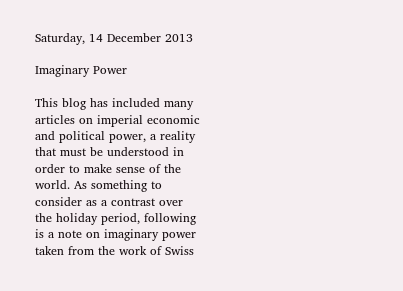Saturday, 14 December 2013

Imaginary Power

This blog has included many articles on imperial economic and political power, a reality that must be understood in order to make sense of the world. As something to consider as a contrast over the holiday period, following is a note on imaginary power taken from the work of Swiss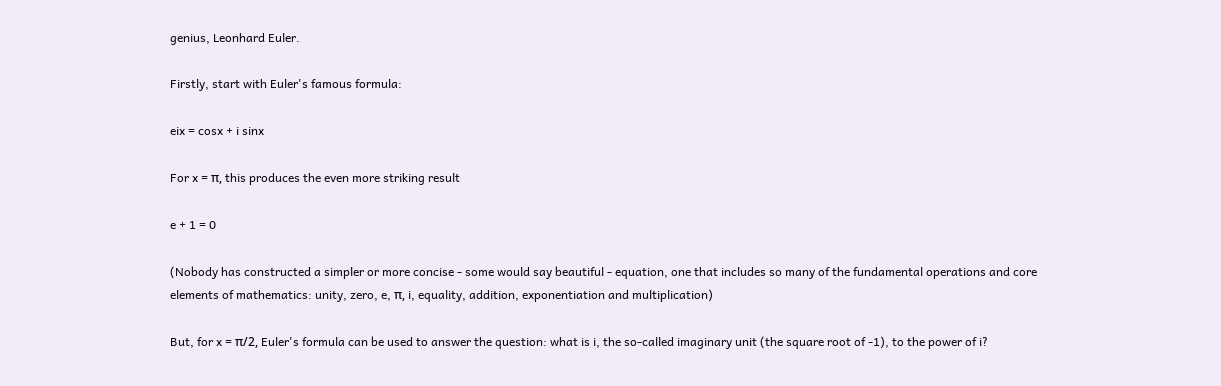genius, Leonhard Euler.

Firstly, start with Euler's famous formula:

eix = cosx + i sinx

For x = π, this produces the even more striking result

e + 1 = 0

(Nobody has constructed a simpler or more concise - some would say beautiful - equation, one that includes so many of the fundamental operations and core elements of mathematics: unity, zero, e, π, i, equality, addition, exponentiation and multiplication)

But, for x = π/2, Euler's formula can be used to answer the question: what is i, the so-called imaginary unit (the square root of -1), to the power of i?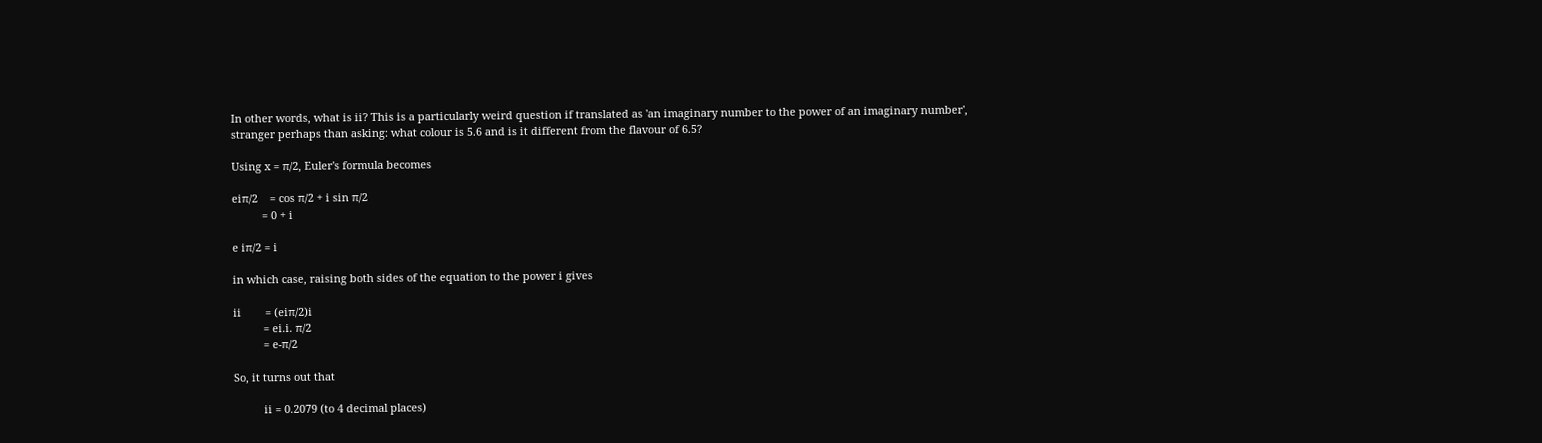In other words, what is ii? This is a particularly weird question if translated as 'an imaginary number to the power of an imaginary number', stranger perhaps than asking: what colour is 5.6 and is it different from the flavour of 6.5?

Using x = π/2, Euler's formula becomes

eiπ/2    = cos π/2 + i sin π/2
          = 0 + i

e iπ/2 = i

in which case, raising both sides of the equation to the power i gives

ii        = (eiπ/2)i
          = ei.i. π/2
          = e-π/2

So, it turns out that

          ii = 0.2079 (to 4 decimal places)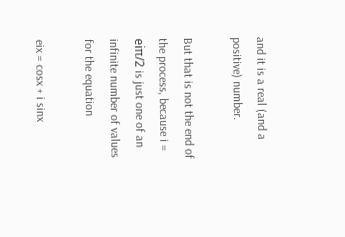and it is a real (and a positive) number.

But that is not the end of the process, because i = eiπ/2 is just one of an infinite number of values for the equation

eix = cosx + i sinx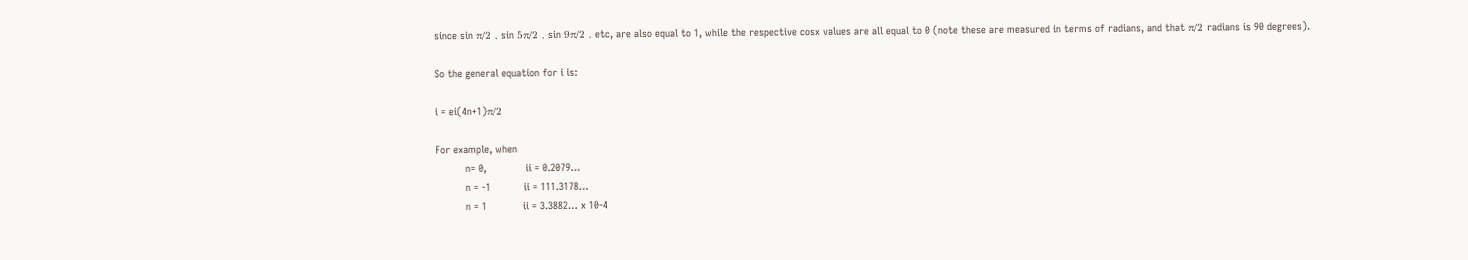since sin π/2 , sin 5π/2 , sin 9π/2 , etc, are also equal to 1, while the respective cosx values are all equal to 0 (note these are measured in terms of radians, and that π/2 radians is 90 degrees).

So the general equation for i is:

i = ei(4n+1)π/2

For example, when
          n= 0,             ii = 0.2079…
          n = -1           ii = 111.3178…
          n = 1            ii = 3.3882… x 10-4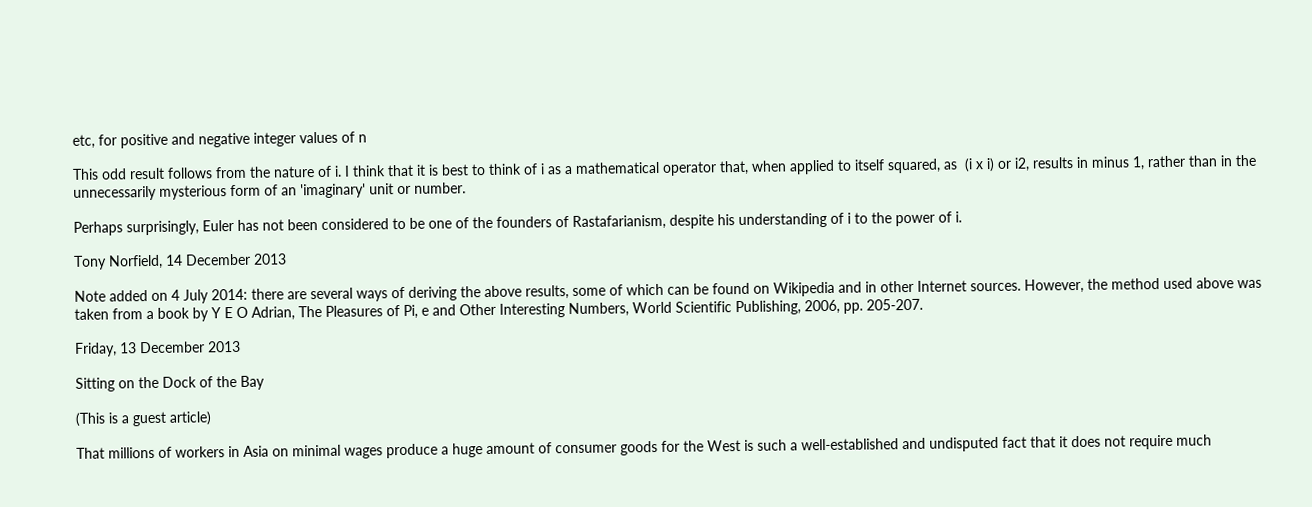etc, for positive and negative integer values of n

This odd result follows from the nature of i. I think that it is best to think of i as a mathematical operator that, when applied to itself squared, as  (i x i) or i2, results in minus 1, rather than in the unnecessarily mysterious form of an 'imaginary' unit or number.

Perhaps surprisingly, Euler has not been considered to be one of the founders of Rastafarianism, despite his understanding of i to the power of i.

Tony Norfield, 14 December 2013

Note added on 4 July 2014: there are several ways of deriving the above results, some of which can be found on Wikipedia and in other Internet sources. However, the method used above was taken from a book by Y E O Adrian, The Pleasures of Pi, e and Other Interesting Numbers, World Scientific Publishing, 2006, pp. 205-207.

Friday, 13 December 2013

Sitting on the Dock of the Bay

(This is a guest article)

That millions of workers in Asia on minimal wages produce a huge amount of consumer goods for the West is such a well-established and undisputed fact that it does not require much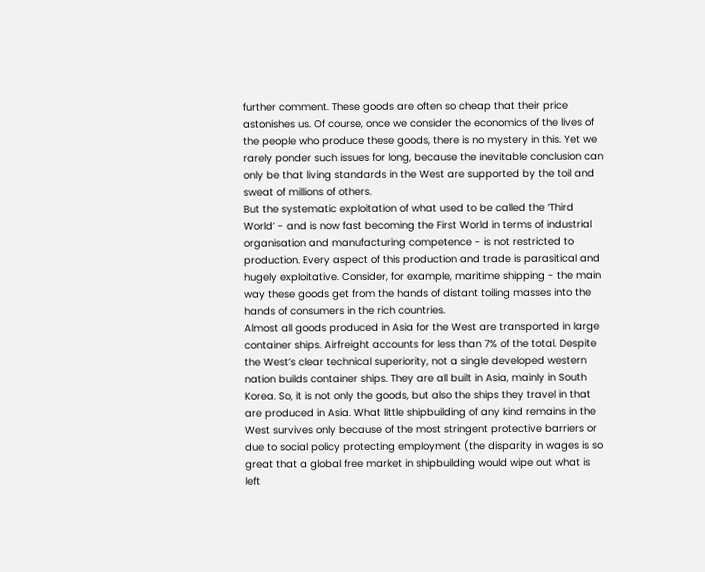further comment. These goods are often so cheap that their price astonishes us. Of course, once we consider the economics of the lives of the people who produce these goods, there is no mystery in this. Yet we rarely ponder such issues for long, because the inevitable conclusion can only be that living standards in the West are supported by the toil and sweat of millions of others.
But the systematic exploitation of what used to be called the ‘Third World’ - and is now fast becoming the First World in terms of industrial organisation and manufacturing competence - is not restricted to production. Every aspect of this production and trade is parasitical and hugely exploitative. Consider, for example, maritime shipping - the main way these goods get from the hands of distant toiling masses into the hands of consumers in the rich countries.
Almost all goods produced in Asia for the West are transported in large container ships. Airfreight accounts for less than 7% of the total. Despite the West’s clear technical superiority, not a single developed western nation builds container ships. They are all built in Asia, mainly in South Korea. So, it is not only the goods, but also the ships they travel in that are produced in Asia. What little shipbuilding of any kind remains in the West survives only because of the most stringent protective barriers or due to social policy protecting employment (the disparity in wages is so great that a global free market in shipbuilding would wipe out what is left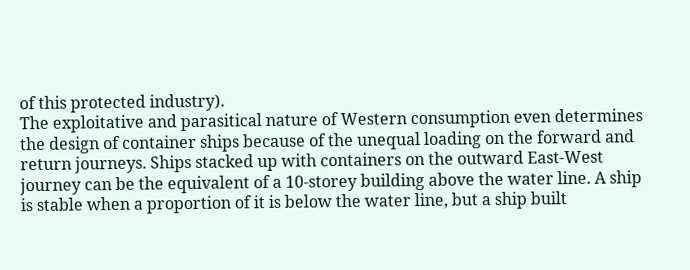of this protected industry).
The exploitative and parasitical nature of Western consumption even determines the design of container ships because of the unequal loading on the forward and return journeys. Ships stacked up with containers on the outward East-West journey can be the equivalent of a 10-storey building above the water line. A ship is stable when a proportion of it is below the water line, but a ship built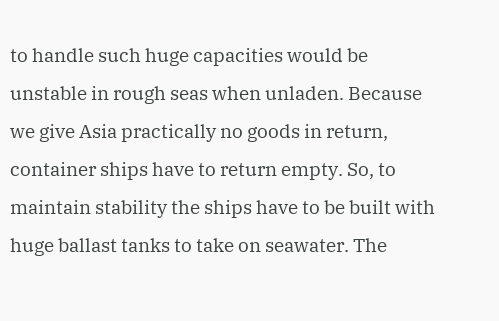to handle such huge capacities would be unstable in rough seas when unladen. Because we give Asia practically no goods in return, container ships have to return empty. So, to maintain stability the ships have to be built with huge ballast tanks to take on seawater. The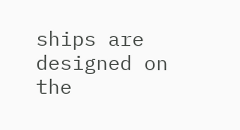ships are designed on the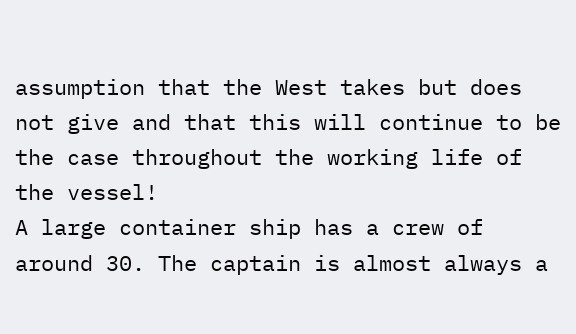assumption that the West takes but does not give and that this will continue to be the case throughout the working life of the vessel!
A large container ship has a crew of around 30. The captain is almost always a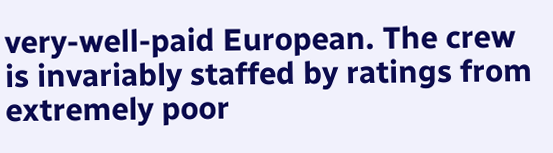very-well-paid European. The crew is invariably staffed by ratings from extremely poor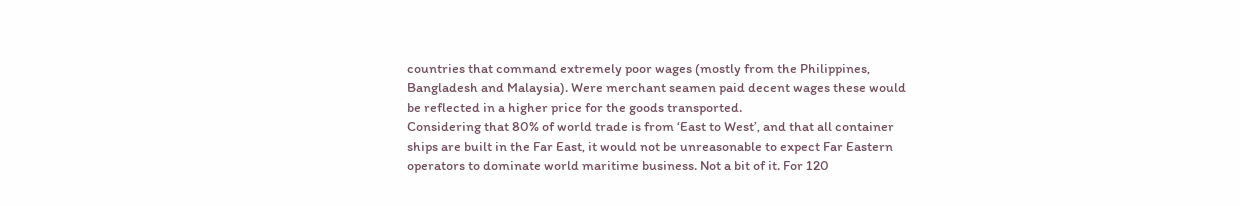countries that command extremely poor wages (mostly from the Philippines, Bangladesh and Malaysia). Were merchant seamen paid decent wages these would be reflected in a higher price for the goods transported.
Considering that 80% of world trade is from ‘East to West’, and that all container ships are built in the Far East, it would not be unreasonable to expect Far Eastern operators to dominate world maritime business. Not a bit of it. For 120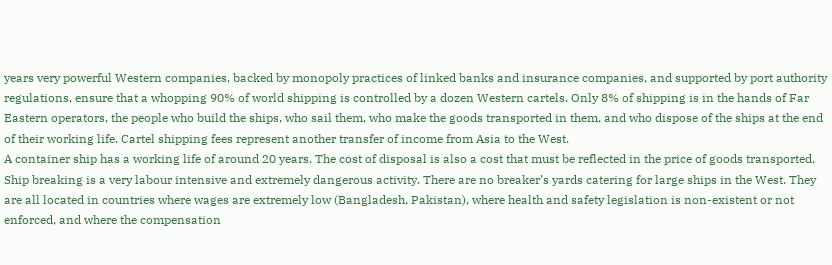years very powerful Western companies, backed by monopoly practices of linked banks and insurance companies, and supported by port authority regulations, ensure that a whopping 90% of world shipping is controlled by a dozen Western cartels. Only 8% of shipping is in the hands of Far Eastern operators, the people who build the ships, who sail them, who make the goods transported in them, and who dispose of the ships at the end of their working life. Cartel shipping fees represent another transfer of income from Asia to the West.
A container ship has a working life of around 20 years. The cost of disposal is also a cost that must be reflected in the price of goods transported. Ship breaking is a very labour intensive and extremely dangerous activity. There are no breaker’s yards catering for large ships in the West. They are all located in countries where wages are extremely low (Bangladesh, Pakistan), where health and safety legislation is non-existent or not enforced, and where the compensation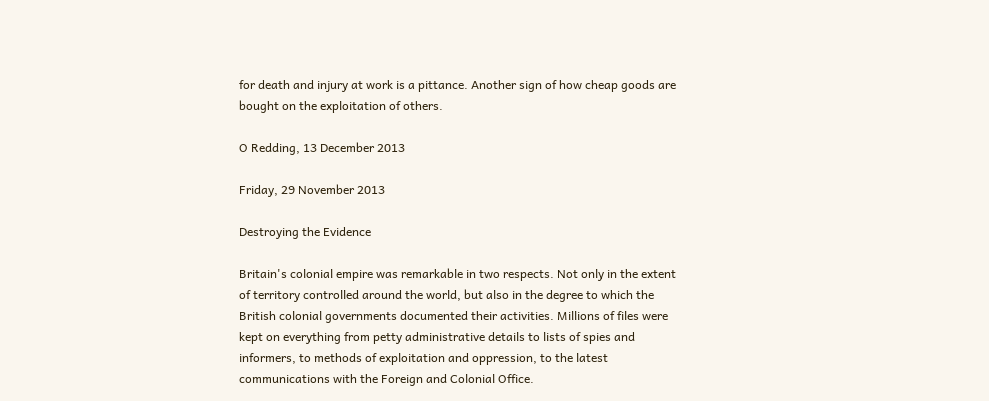for death and injury at work is a pittance. Another sign of how cheap goods are bought on the exploitation of others.

O Redding, 13 December 2013

Friday, 29 November 2013

Destroying the Evidence

Britain's colonial empire was remarkable in two respects. Not only in the extent of territory controlled around the world, but also in the degree to which the British colonial governments documented their activities. Millions of files were kept on everything from petty administrative details to lists of spies and informers, to methods of exploitation and oppression, to the latest communications with the Foreign and Colonial Office.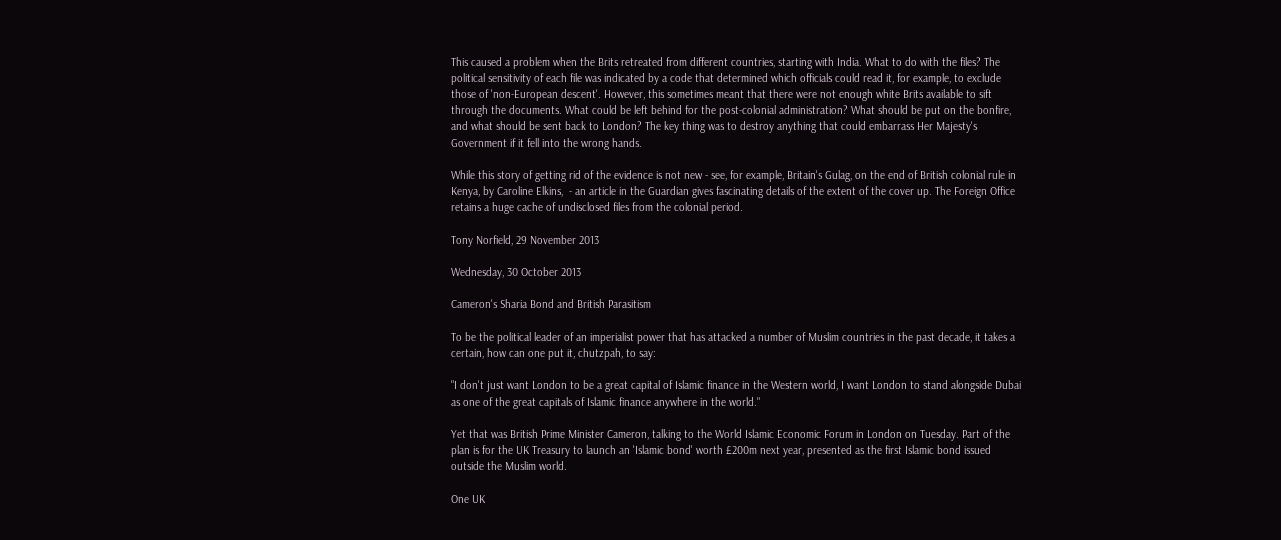This caused a problem when the Brits retreated from different countries, starting with India. What to do with the files? The political sensitivity of each file was indicated by a code that determined which officials could read it, for example, to exclude those of 'non-European descent'. However, this sometimes meant that there were not enough white Brits available to sift through the documents. What could be left behind for the post-colonial administration? What should be put on the bonfire, and what should be sent back to London? The key thing was to destroy anything that could embarrass Her Majesty's Government if it fell into the wrong hands.

While this story of getting rid of the evidence is not new - see, for example, Britain's Gulag, on the end of British colonial rule in Kenya, by Caroline Elkins,  - an article in the Guardian gives fascinating details of the extent of the cover up. The Foreign Office retains a huge cache of undisclosed files from the colonial period.

Tony Norfield, 29 November 2013

Wednesday, 30 October 2013

Cameron's Sharia Bond and British Parasitism

To be the political leader of an imperialist power that has attacked a number of Muslim countries in the past decade, it takes a certain, how can one put it, chutzpah, to say:

"I don't just want London to be a great capital of Islamic finance in the Western world, I want London to stand alongside Dubai as one of the great capitals of Islamic finance anywhere in the world."

Yet that was British Prime Minister Cameron, talking to the World Islamic Economic Forum in London on Tuesday. Part of the plan is for the UK Treasury to launch an 'Islamic bond' worth £200m next year, presented as the first Islamic bond issued outside the Muslim world.

One UK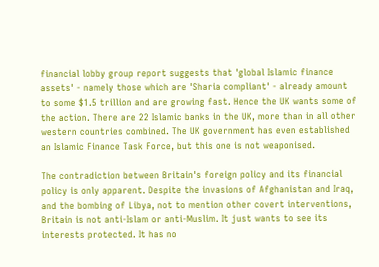financial lobby group report suggests that 'global Islamic finance assets' - namely those which are 'Sharia compliant' - already amount to some $1.5 trillion and are growing fast. Hence the UK wants some of the action. There are 22 Islamic banks in the UK, more than in all other western countries combined. The UK government has even established an Islamic Finance Task Force, but this one is not weaponised.

The contradiction between Britain's foreign policy and its financial policy is only apparent. Despite the invasions of Afghanistan and Iraq, and the bombing of Libya, not to mention other covert interventions, Britain is not anti-Islam or anti-Muslim. It just wants to see its interests protected. It has no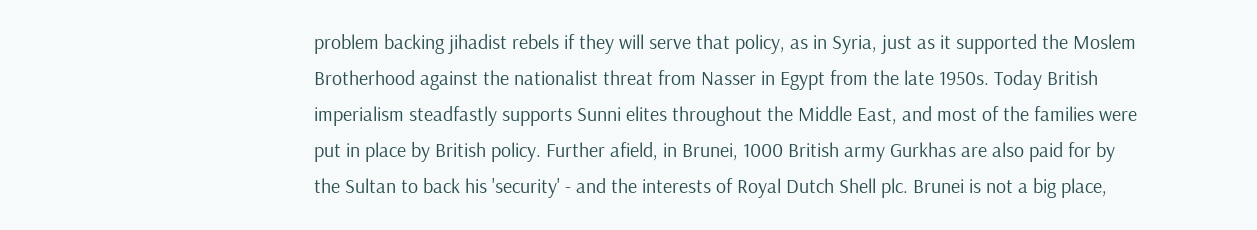problem backing jihadist rebels if they will serve that policy, as in Syria, just as it supported the Moslem Brotherhood against the nationalist threat from Nasser in Egypt from the late 1950s. Today British imperialism steadfastly supports Sunni elites throughout the Middle East, and most of the families were put in place by British policy. Further afield, in Brunei, 1000 British army Gurkhas are also paid for by the Sultan to back his 'security' - and the interests of Royal Dutch Shell plc. Brunei is not a big place,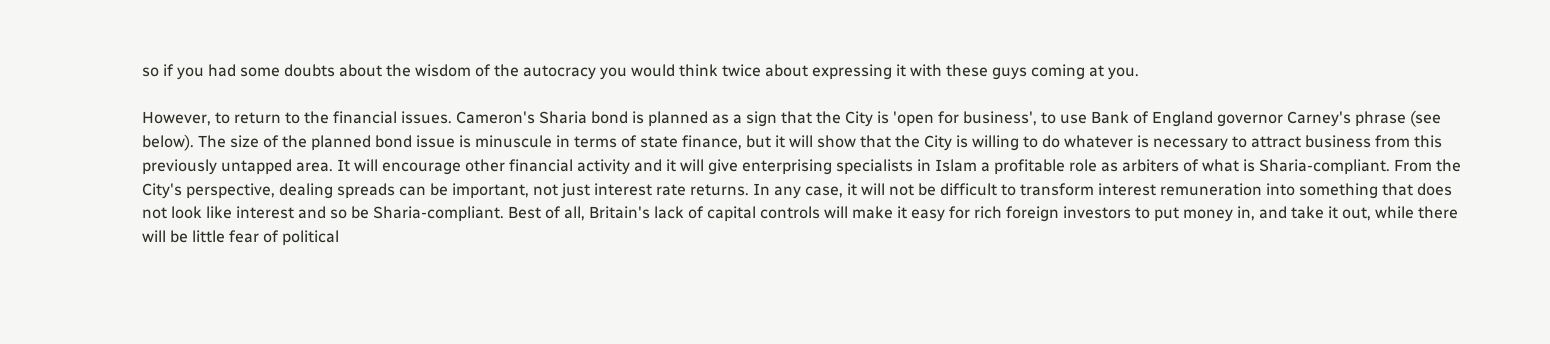so if you had some doubts about the wisdom of the autocracy you would think twice about expressing it with these guys coming at you.

However, to return to the financial issues. Cameron's Sharia bond is planned as a sign that the City is 'open for business', to use Bank of England governor Carney's phrase (see below). The size of the planned bond issue is minuscule in terms of state finance, but it will show that the City is willing to do whatever is necessary to attract business from this previously untapped area. It will encourage other financial activity and it will give enterprising specialists in Islam a profitable role as arbiters of what is Sharia-compliant. From the City's perspective, dealing spreads can be important, not just interest rate returns. In any case, it will not be difficult to transform interest remuneration into something that does not look like interest and so be Sharia-compliant. Best of all, Britain's lack of capital controls will make it easy for rich foreign investors to put money in, and take it out, while there will be little fear of political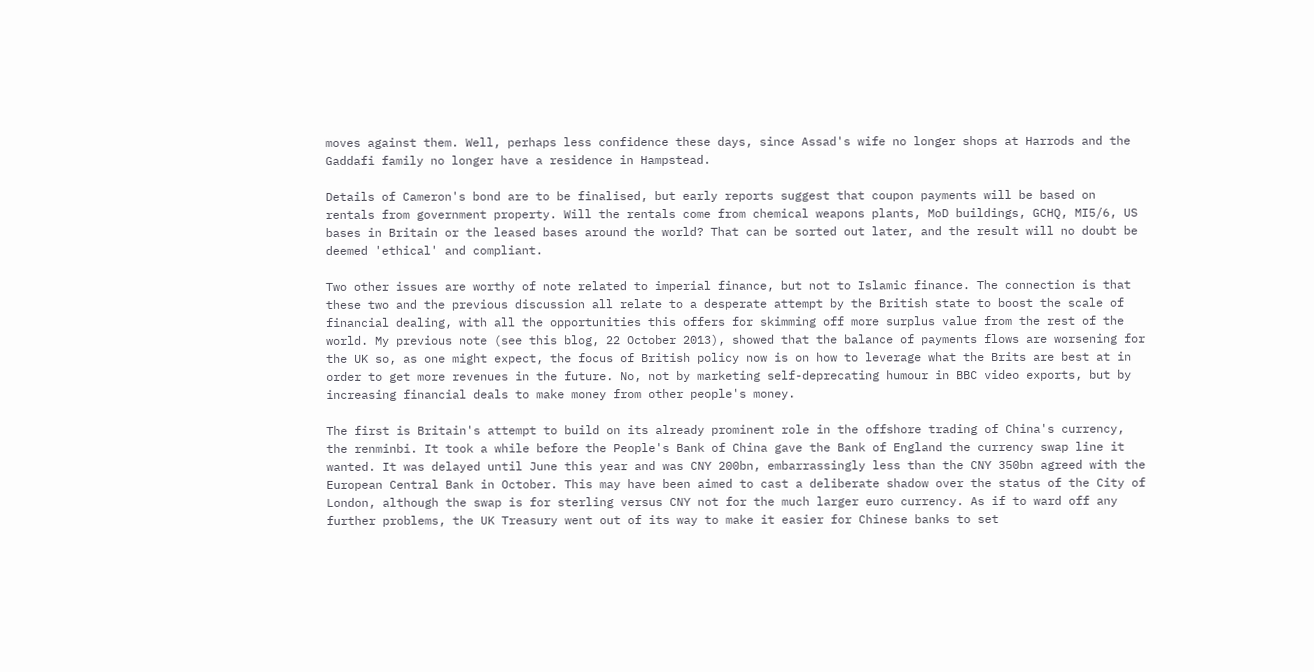moves against them. Well, perhaps less confidence these days, since Assad's wife no longer shops at Harrods and the Gaddafi family no longer have a residence in Hampstead.

Details of Cameron's bond are to be finalised, but early reports suggest that coupon payments will be based on rentals from government property. Will the rentals come from chemical weapons plants, MoD buildings, GCHQ, MI5/6, US bases in Britain or the leased bases around the world? That can be sorted out later, and the result will no doubt be deemed 'ethical' and compliant.

Two other issues are worthy of note related to imperial finance, but not to Islamic finance. The connection is that these two and the previous discussion all relate to a desperate attempt by the British state to boost the scale of financial dealing, with all the opportunities this offers for skimming off more surplus value from the rest of the world. My previous note (see this blog, 22 October 2013), showed that the balance of payments flows are worsening for the UK so, as one might expect, the focus of British policy now is on how to leverage what the Brits are best at in order to get more revenues in the future. No, not by marketing self-deprecating humour in BBC video exports, but by increasing financial deals to make money from other people's money.

The first is Britain's attempt to build on its already prominent role in the offshore trading of China's currency, the renminbi. It took a while before the People's Bank of China gave the Bank of England the currency swap line it wanted. It was delayed until June this year and was CNY 200bn, embarrassingly less than the CNY 350bn agreed with the European Central Bank in October. This may have been aimed to cast a deliberate shadow over the status of the City of London, although the swap is for sterling versus CNY not for the much larger euro currency. As if to ward off any further problems, the UK Treasury went out of its way to make it easier for Chinese banks to set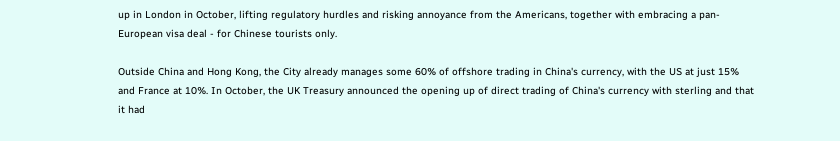up in London in October, lifting regulatory hurdles and risking annoyance from the Americans, together with embracing a pan-European visa deal - for Chinese tourists only.

Outside China and Hong Kong, the City already manages some 60% of offshore trading in China's currency, with the US at just 15% and France at 10%. In October, the UK Treasury announced the opening up of direct trading of China's currency with sterling and that it had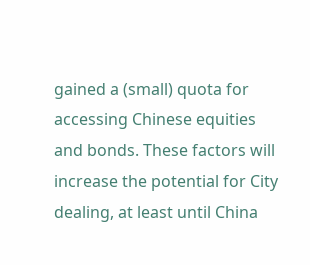gained a (small) quota for accessing Chinese equities and bonds. These factors will increase the potential for City dealing, at least until China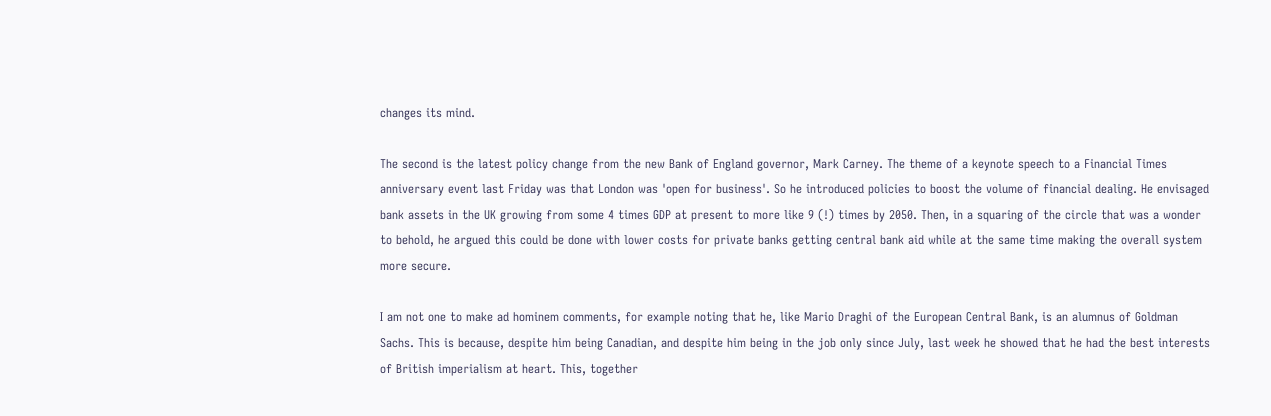changes its mind.

The second is the latest policy change from the new Bank of England governor, Mark Carney. The theme of a keynote speech to a Financial Times anniversary event last Friday was that London was 'open for business'. So he introduced policies to boost the volume of financial dealing. He envisaged bank assets in the UK growing from some 4 times GDP at present to more like 9 (!) times by 2050. Then, in a squaring of the circle that was a wonder to behold, he argued this could be done with lower costs for private banks getting central bank aid while at the same time making the overall system more secure.

I am not one to make ad hominem comments, for example noting that he, like Mario Draghi of the European Central Bank, is an alumnus of Goldman Sachs. This is because, despite him being Canadian, and despite him being in the job only since July, last week he showed that he had the best interests of British imperialism at heart. This, together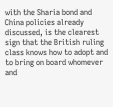with the Sharia bond and China policies already discussed, is the clearest sign that the British ruling class knows how to adopt and to bring on board whomever and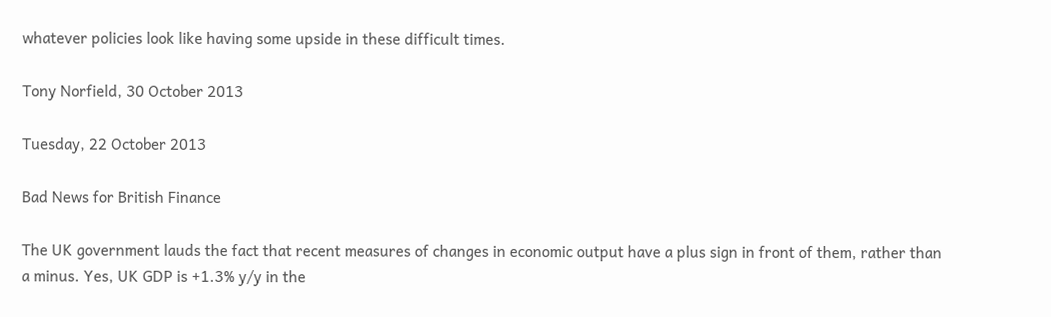whatever policies look like having some upside in these difficult times.

Tony Norfield, 30 October 2013

Tuesday, 22 October 2013

Bad News for British Finance

The UK government lauds the fact that recent measures of changes in economic output have a plus sign in front of them, rather than a minus. Yes, UK GDP is +1.3% y/y in the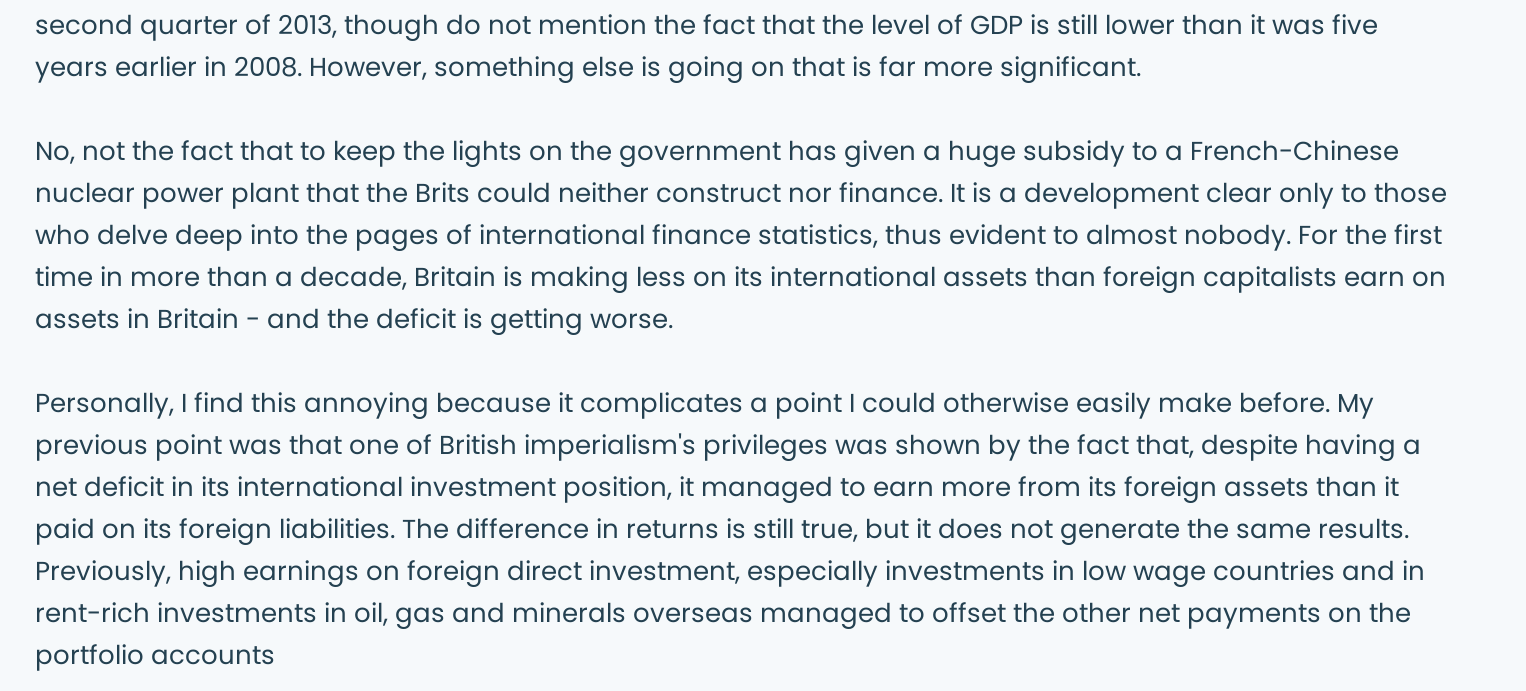second quarter of 2013, though do not mention the fact that the level of GDP is still lower than it was five years earlier in 2008. However, something else is going on that is far more significant.

No, not the fact that to keep the lights on the government has given a huge subsidy to a French-Chinese nuclear power plant that the Brits could neither construct nor finance. It is a development clear only to those who delve deep into the pages of international finance statistics, thus evident to almost nobody. For the first time in more than a decade, Britain is making less on its international assets than foreign capitalists earn on assets in Britain - and the deficit is getting worse.

Personally, I find this annoying because it complicates a point I could otherwise easily make before. My previous point was that one of British imperialism's privileges was shown by the fact that, despite having a net deficit in its international investment position, it managed to earn more from its foreign assets than it paid on its foreign liabilities. The difference in returns is still true, but it does not generate the same results. Previously, high earnings on foreign direct investment, especially investments in low wage countries and in rent-rich investments in oil, gas and minerals overseas managed to offset the other net payments on the portfolio accounts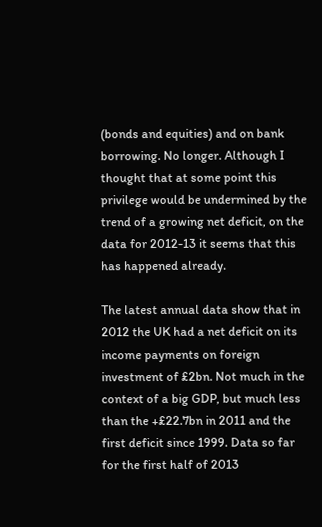(bonds and equities) and on bank borrowing. No longer. Although I thought that at some point this privilege would be undermined by the trend of a growing net deficit, on the data for 2012-13 it seems that this has happened already.

The latest annual data show that in 2012 the UK had a net deficit on its income payments on foreign investment of £2bn. Not much in the context of a big GDP, but much less than the +£22.7bn in 2011 and the first deficit since 1999. Data so far for the first half of 2013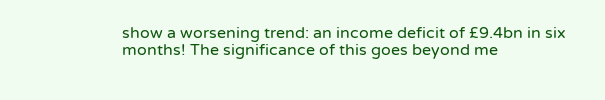show a worsening trend: an income deficit of £9.4bn in six months! The significance of this goes beyond me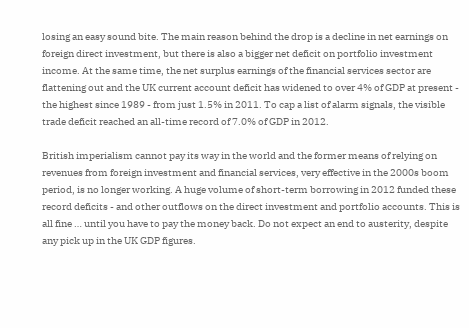losing an easy sound bite. The main reason behind the drop is a decline in net earnings on foreign direct investment, but there is also a bigger net deficit on portfolio investment income. At the same time, the net surplus earnings of the financial services sector are flattening out and the UK current account deficit has widened to over 4% of GDP at present - the highest since 1989 - from just 1.5% in 2011. To cap a list of alarm signals, the visible trade deficit reached an all-time record of 7.0% of GDP in 2012.

British imperialism cannot pay its way in the world and the former means of relying on revenues from foreign investment and financial services, very effective in the 2000s boom period, is no longer working. A huge volume of short-term borrowing in 2012 funded these record deficits - and other outflows on the direct investment and portfolio accounts. This is all fine … until you have to pay the money back. Do not expect an end to austerity, despite any pick up in the UK GDP figures.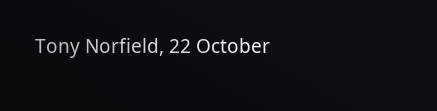Tony Norfield, 22 October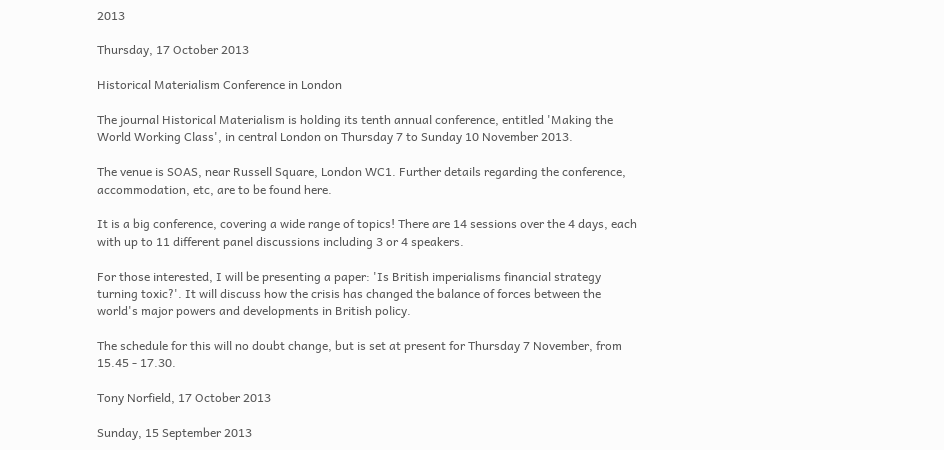2013

Thursday, 17 October 2013

Historical Materialism Conference in London

The journal Historical Materialism is holding its tenth annual conference, entitled 'Making the World Working Class', in central London on Thursday 7 to Sunday 10 November 2013.

The venue is SOAS, near Russell Square, London WC1. Further details regarding the conference, accommodation, etc, are to be found here.

It is a big conference, covering a wide range of topics! There are 14 sessions over the 4 days, each with up to 11 different panel discussions including 3 or 4 speakers.

For those interested, I will be presenting a paper: 'Is British imperialisms financial strategy turning toxic?'. It will discuss how the crisis has changed the balance of forces between the world's major powers and developments in British policy.

The schedule for this will no doubt change, but is set at present for Thursday 7 November, from 15.45 - 17.30.

Tony Norfield, 17 October 2013

Sunday, 15 September 2013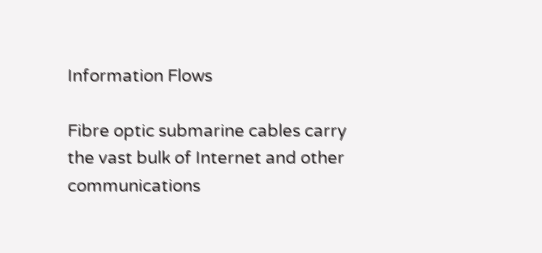Information Flows

Fibre optic submarine cables carry the vast bulk of Internet and other communications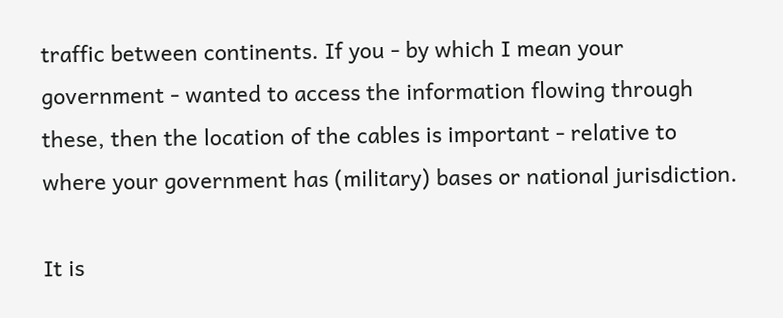traffic between continents. If you - by which I mean your government - wanted to access the information flowing through these, then the location of the cables is important - relative to where your government has (military) bases or national jurisdiction.

It is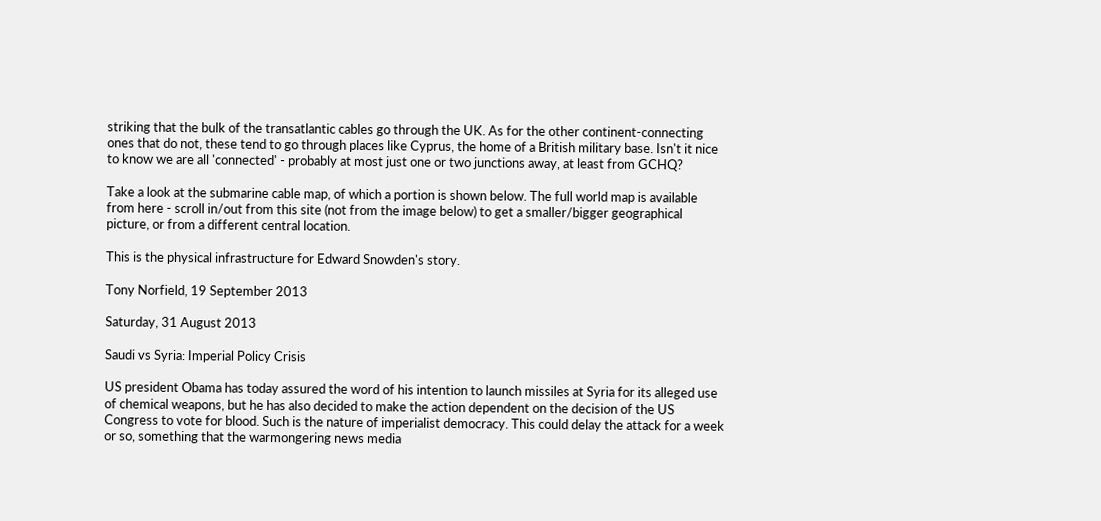striking that the bulk of the transatlantic cables go through the UK. As for the other continent-connecting ones that do not, these tend to go through places like Cyprus, the home of a British military base. Isn't it nice to know we are all 'connected' - probably at most just one or two junctions away, at least from GCHQ?

Take a look at the submarine cable map, of which a portion is shown below. The full world map is available from here - scroll in/out from this site (not from the image below) to get a smaller/bigger geographical picture, or from a different central location.

This is the physical infrastructure for Edward Snowden's story.

Tony Norfield, 19 September 2013

Saturday, 31 August 2013

Saudi vs Syria: Imperial Policy Crisis

US president Obama has today assured the word of his intention to launch missiles at Syria for its alleged use of chemical weapons, but he has also decided to make the action dependent on the decision of the US Congress to vote for blood. Such is the nature of imperialist democracy. This could delay the attack for a week or so, something that the warmongering news media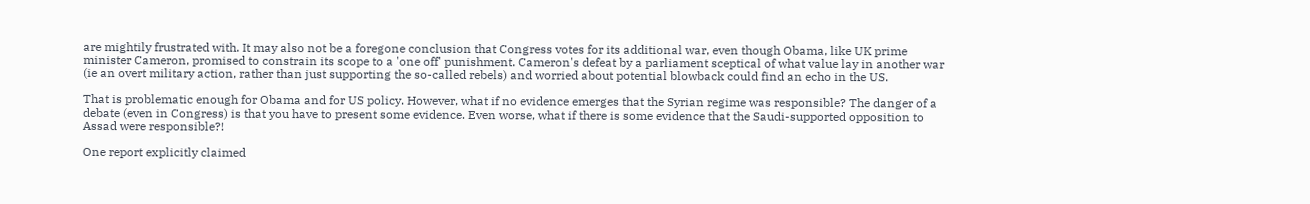are mightily frustrated with. It may also not be a foregone conclusion that Congress votes for its additional war, even though Obama, like UK prime minister Cameron, promised to constrain its scope to a 'one off' punishment. Cameron's defeat by a parliament sceptical of what value lay in another war (ie an overt military action, rather than just supporting the so-called rebels) and worried about potential blowback could find an echo in the US.

That is problematic enough for Obama and for US policy. However, what if no evidence emerges that the Syrian regime was responsible? The danger of a debate (even in Congress) is that you have to present some evidence. Even worse, what if there is some evidence that the Saudi-supported opposition to Assad were responsible?!

One report explicitly claimed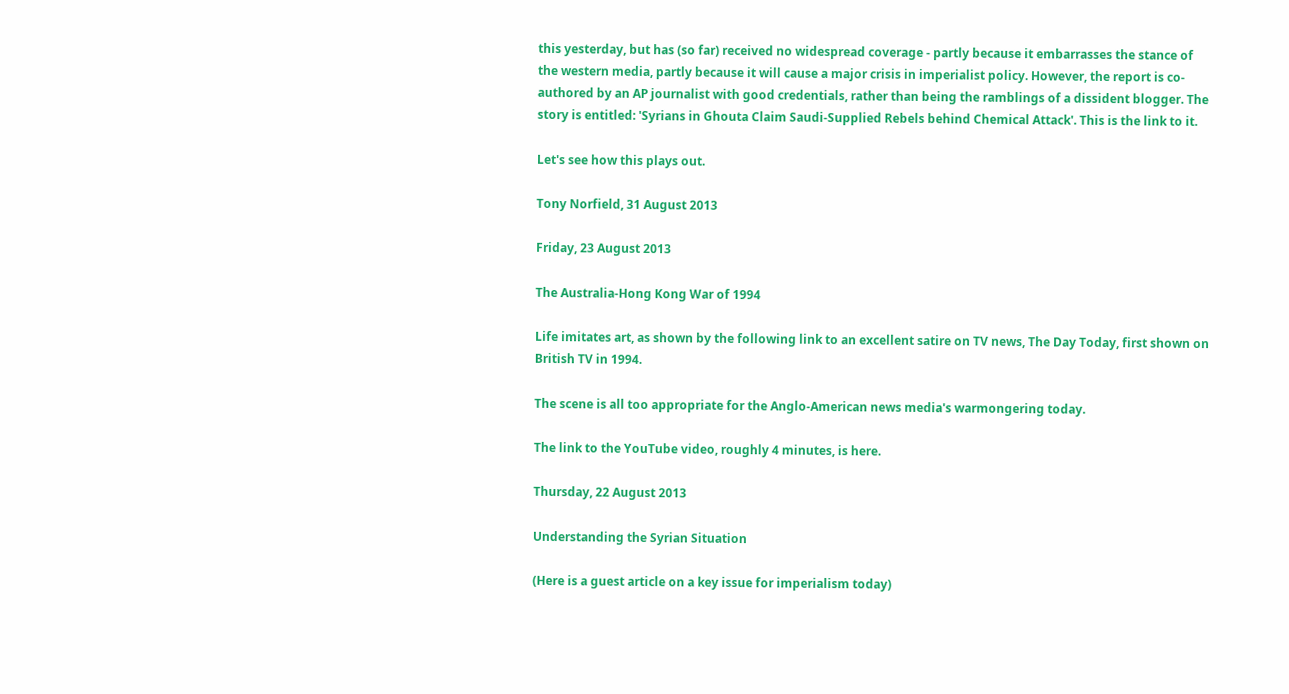this yesterday, but has (so far) received no widespread coverage - partly because it embarrasses the stance of the western media, partly because it will cause a major crisis in imperialist policy. However, the report is co-authored by an AP journalist with good credentials, rather than being the ramblings of a dissident blogger. The story is entitled: 'Syrians in Ghouta Claim Saudi-Supplied Rebels behind Chemical Attack'. This is the link to it.

Let's see how this plays out.

Tony Norfield, 31 August 2013

Friday, 23 August 2013

The Australia-Hong Kong War of 1994

Life imitates art, as shown by the following link to an excellent satire on TV news, The Day Today, first shown on British TV in 1994.

The scene is all too appropriate for the Anglo-American news media's warmongering today.

The link to the YouTube video, roughly 4 minutes, is here.

Thursday, 22 August 2013

Understanding the Syrian Situation

(Here is a guest article on a key issue for imperialism today)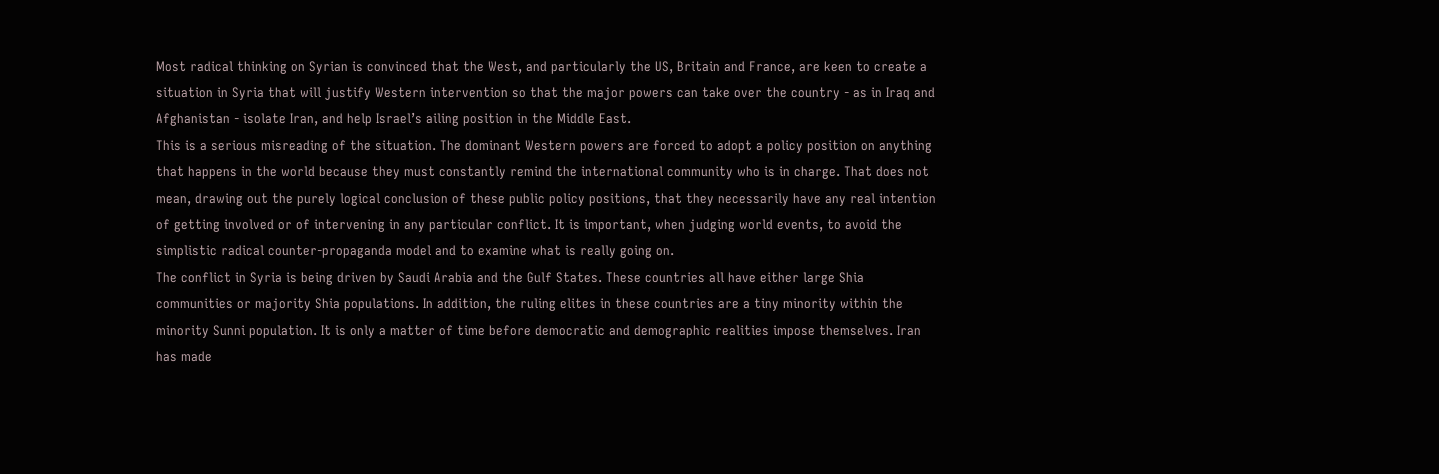Most radical thinking on Syrian is convinced that the West, and particularly the US, Britain and France, are keen to create a situation in Syria that will justify Western intervention so that the major powers can take over the country - as in Iraq and Afghanistan - isolate Iran, and help Israel’s ailing position in the Middle East.
This is a serious misreading of the situation. The dominant Western powers are forced to adopt a policy position on anything that happens in the world because they must constantly remind the international community who is in charge. That does not mean, drawing out the purely logical conclusion of these public policy positions, that they necessarily have any real intention of getting involved or of intervening in any particular conflict. It is important, when judging world events, to avoid the simplistic radical counter-propaganda model and to examine what is really going on.
The conflict in Syria is being driven by Saudi Arabia and the Gulf States. These countries all have either large Shia communities or majority Shia populations. In addition, the ruling elites in these countries are a tiny minority within the minority Sunni population. It is only a matter of time before democratic and demographic realities impose themselves. Iran has made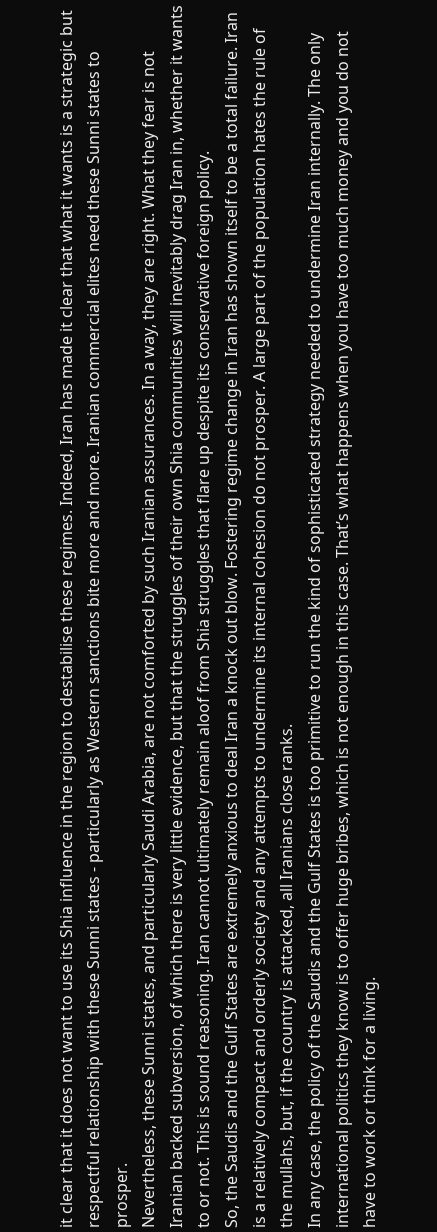it clear that it does not want to use its Shia influence in the region to destabilise these regimes. Indeed, Iran has made it clear that what it wants is a strategic but respectful relationship with these Sunni states - particularly as Western sanctions bite more and more. Iranian commercial elites need these Sunni states to prosper.
Nevertheless, these Sunni states, and particularly Saudi Arabia, are not comforted by such Iranian assurances. In a way, they are right. What they fear is not Iranian backed subversion, of which there is very little evidence, but that the struggles of their own Shia communities will inevitably drag Iran in, whether it wants to or not. This is sound reasoning. Iran cannot ultimately remain aloof from Shia struggles that flare up despite its conservative foreign policy.
So, the Saudis and the Gulf States are extremely anxious to deal Iran a knock out blow. Fostering regime change in Iran has shown itself to be a total failure. Iran is a relatively compact and orderly society and any attempts to undermine its internal cohesion do not prosper. A large part of the population hates the rule of the mullahs, but, if the country is attacked, all Iranians close ranks.
In any case, the policy of the Saudis and the Gulf States is too primitive to run the kind of sophisticated strategy needed to undermine Iran internally. The only international politics they know is to offer huge bribes, which is not enough in this case. That’s what happens when you have too much money and you do not have to work or think for a living.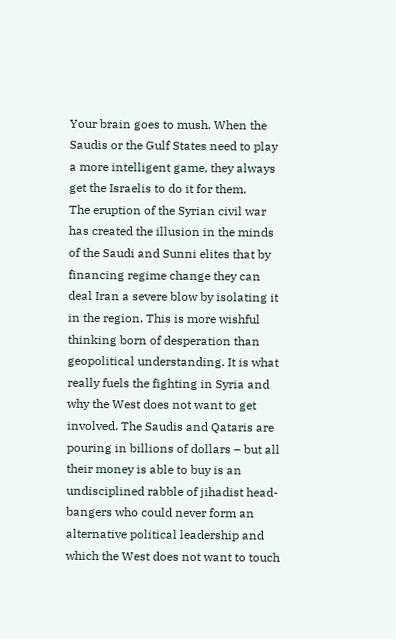Your brain goes to mush. When the Saudis or the Gulf States need to play a more intelligent game, they always get the Israelis to do it for them.
The eruption of the Syrian civil war has created the illusion in the minds of the Saudi and Sunni elites that by financing regime change they can deal Iran a severe blow by isolating it in the region. This is more wishful thinking born of desperation than geopolitical understanding. It is what really fuels the fighting in Syria and why the West does not want to get involved. The Saudis and Qataris are pouring in billions of dollars – but all their money is able to buy is an undisciplined rabble of jihadist head-bangers who could never form an alternative political leadership and which the West does not want to touch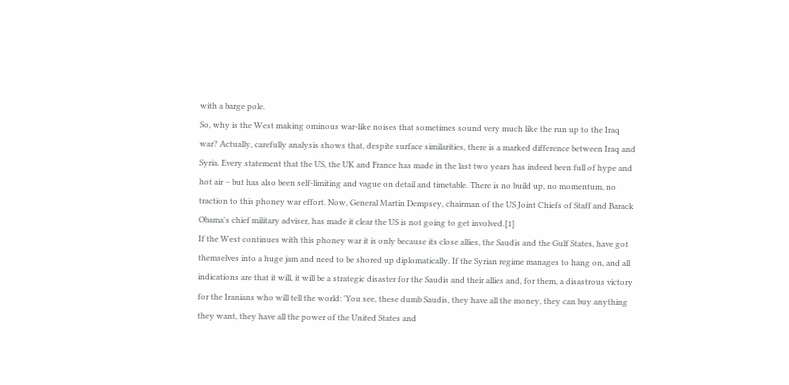with a barge pole.
So, why is the West making ominous war-like noises that sometimes sound very much like the run up to the Iraq war? Actually, carefully analysis shows that, despite surface similarities, there is a marked difference between Iraq and Syria. Every statement that the US, the UK and France has made in the last two years has indeed been full of hype and hot air – but has also been self-limiting and vague on detail and timetable. There is no build up, no momentum, no traction to this phoney war effort. Now, General Martin Dempsey, chairman of the US Joint Chiefs of Staff and Barack Obama's chief military adviser, has made it clear the US is not going to get involved.[1]
If the West continues with this phoney war it is only because its close allies, the Saudis and the Gulf States, have got themselves into a huge jam and need to be shored up diplomatically. If the Syrian regime manages to hang on, and all indications are that it will, it will be a strategic disaster for the Saudis and their allies and, for them, a disastrous victory for the Iranians who will tell the world: 'You see, these dumb Saudis, they have all the money, they can buy anything they want, they have all the power of the United States and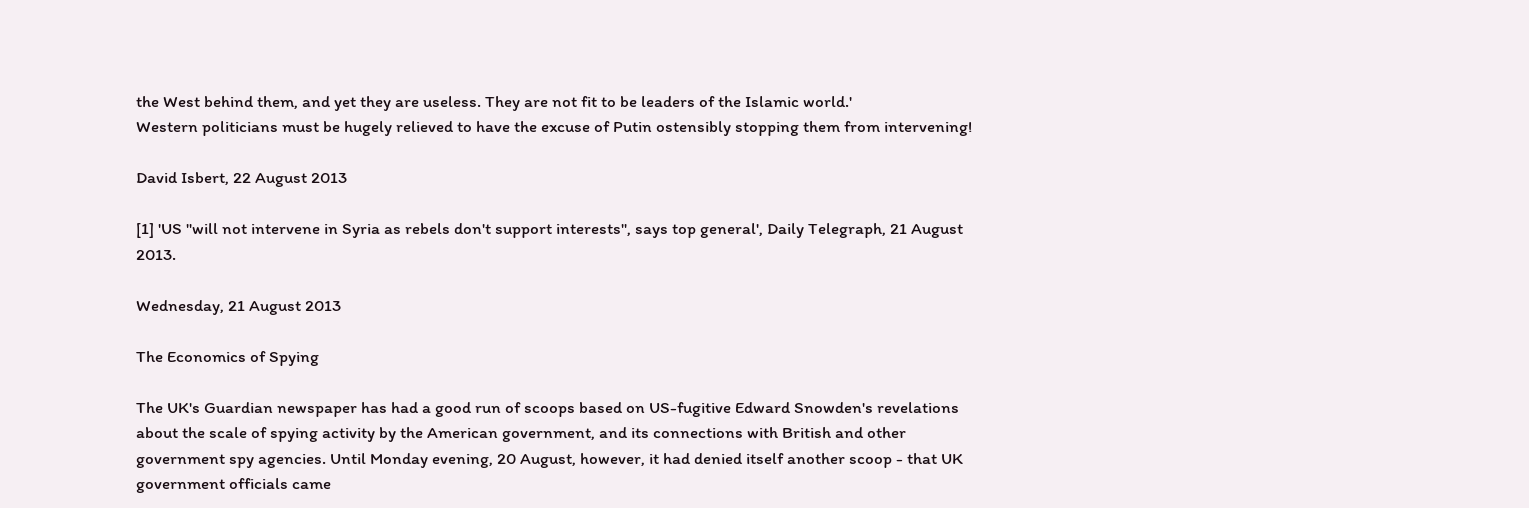the West behind them, and yet they are useless. They are not fit to be leaders of the Islamic world.'
Western politicians must be hugely relieved to have the excuse of Putin ostensibly stopping them from intervening!

David Isbert, 22 August 2013

[1] 'US "will not intervene in Syria as rebels don't support interests", says top general', Daily Telegraph, 21 August 2013.

Wednesday, 21 August 2013

The Economics of Spying

The UK's Guardian newspaper has had a good run of scoops based on US-fugitive Edward Snowden's revelations about the scale of spying activity by the American government, and its connections with British and other government spy agencies. Until Monday evening, 20 August, however, it had denied itself another scoop - that UK government officials came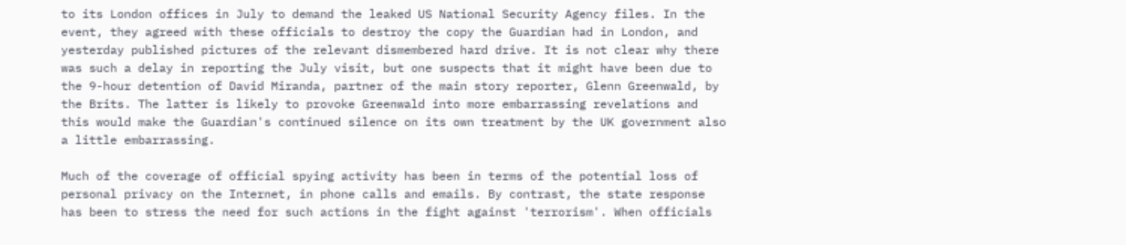to its London offices in July to demand the leaked US National Security Agency files. In the event, they agreed with these officials to destroy the copy the Guardian had in London, and yesterday published pictures of the relevant dismembered hard drive. It is not clear why there was such a delay in reporting the July visit, but one suspects that it might have been due to the 9-hour detention of David Miranda, partner of the main story reporter, Glenn Greenwald, by the Brits. The latter is likely to provoke Greenwald into more embarrassing revelations and this would make the Guardian's continued silence on its own treatment by the UK government also a little embarrassing.

Much of the coverage of official spying activity has been in terms of the potential loss of personal privacy on the Internet, in phone calls and emails. By contrast, the state response has been to stress the need for such actions in the fight against 'terrorism'. When officials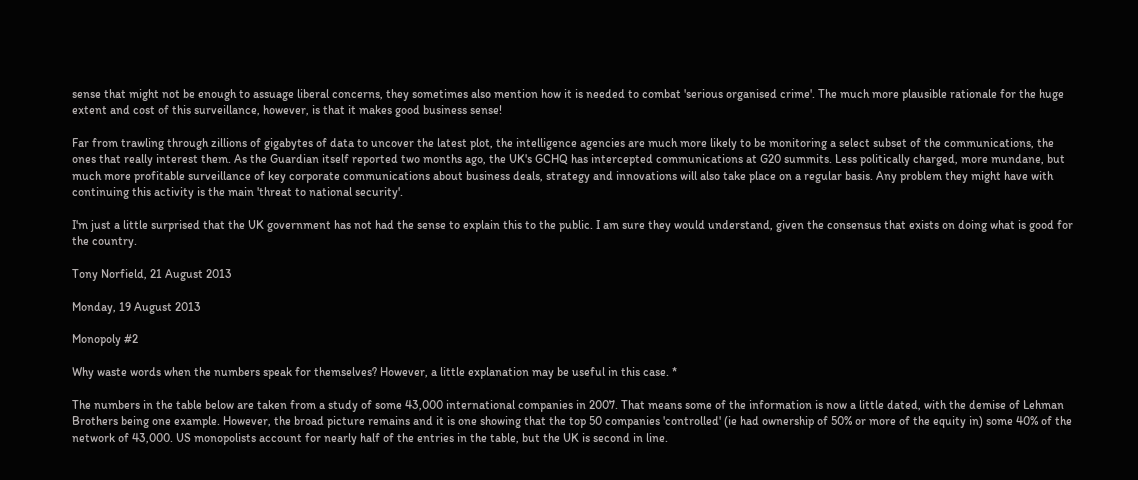sense that might not be enough to assuage liberal concerns, they sometimes also mention how it is needed to combat 'serious organised crime'. The much more plausible rationale for the huge extent and cost of this surveillance, however, is that it makes good business sense!

Far from trawling through zillions of gigabytes of data to uncover the latest plot, the intelligence agencies are much more likely to be monitoring a select subset of the communications, the ones that really interest them. As the Guardian itself reported two months ago, the UK's GCHQ has intercepted communications at G20 summits. Less politically charged, more mundane, but much more profitable surveillance of key corporate communications about business deals, strategy and innovations will also take place on a regular basis. Any problem they might have with continuing this activity is the main 'threat to national security'.

I'm just a little surprised that the UK government has not had the sense to explain this to the public. I am sure they would understand, given the consensus that exists on doing what is good for the country.

Tony Norfield, 21 August 2013

Monday, 19 August 2013

Monopoly #2

Why waste words when the numbers speak for themselves? However, a little explanation may be useful in this case. *

The numbers in the table below are taken from a study of some 43,000 international companies in 2007. That means some of the information is now a little dated, with the demise of Lehman Brothers being one example. However, the broad picture remains and it is one showing that the top 50 companies 'controlled' (ie had ownership of 50% or more of the equity in) some 40% of the network of 43,000. US monopolists account for nearly half of the entries in the table, but the UK is second in line.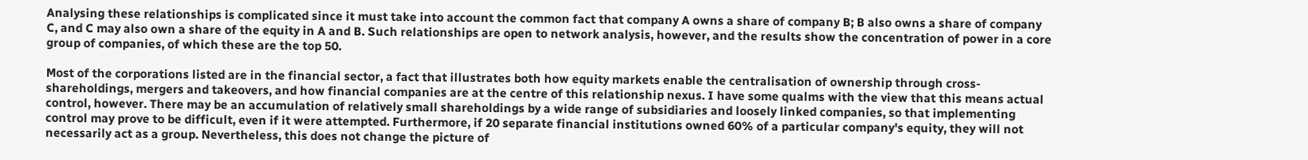Analysing these relationships is complicated since it must take into account the common fact that company A owns a share of company B; B also owns a share of company C, and C may also own a share of the equity in A and B. Such relationships are open to network analysis, however, and the results show the concentration of power in a core group of companies, of which these are the top 50.

Most of the corporations listed are in the financial sector, a fact that illustrates both how equity markets enable the centralisation of ownership through cross-shareholdings, mergers and takeovers, and how financial companies are at the centre of this relationship nexus. I have some qualms with the view that this means actual control, however. There may be an accumulation of relatively small shareholdings by a wide range of subsidiaries and loosely linked companies, so that implementing control may prove to be difficult, even if it were attempted. Furthermore, if 20 separate financial institutions owned 60% of a particular company's equity, they will not necessarily act as a group. Nevertheless, this does not change the picture of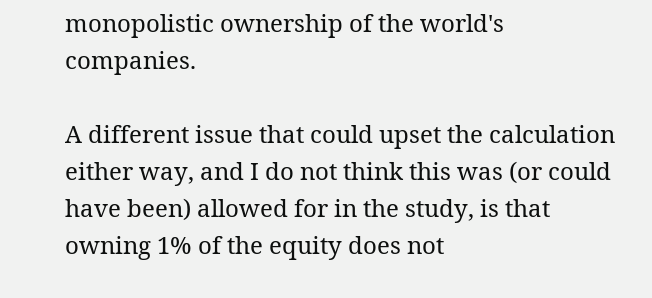monopolistic ownership of the world's companies.

A different issue that could upset the calculation either way, and I do not think this was (or could have been) allowed for in the study, is that owning 1% of the equity does not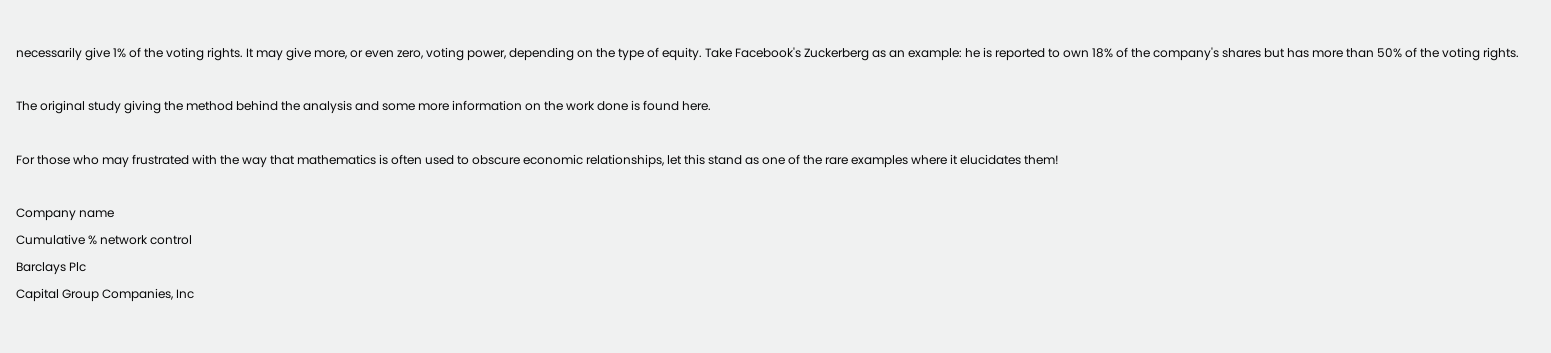necessarily give 1% of the voting rights. It may give more, or even zero, voting power, depending on the type of equity. Take Facebook's Zuckerberg as an example: he is reported to own 18% of the company's shares but has more than 50% of the voting rights.

The original study giving the method behind the analysis and some more information on the work done is found here.

For those who may frustrated with the way that mathematics is often used to obscure economic relationships, let this stand as one of the rare examples where it elucidates them!

Company name
Cumulative % network control
Barclays Plc
Capital Group Companies, Inc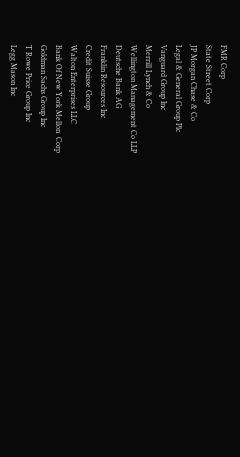FMR Corp
State Street Corp
JP Morgan Chase & Co
Legal & General Group Plc
Vanguard Group Inc
Merrill Lynch & Co
Wellington Management Co LLP
Deutsche Bank AG
Franklin Resources Inc
Credit Suisse Group
Walton Enterprises LLC
Bank Of New York Mellon  Corp
Goldman Sachs Group Inc
T Rowe Price Group Inc
Legg Mason Inc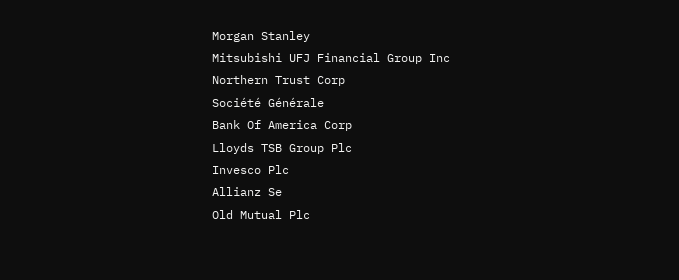Morgan Stanley
Mitsubishi UFJ Financial Group Inc
Northern Trust Corp
Société Générale
Bank Of America Corp
Lloyds TSB Group Plc
Invesco Plc
Allianz Se
Old Mutual Plc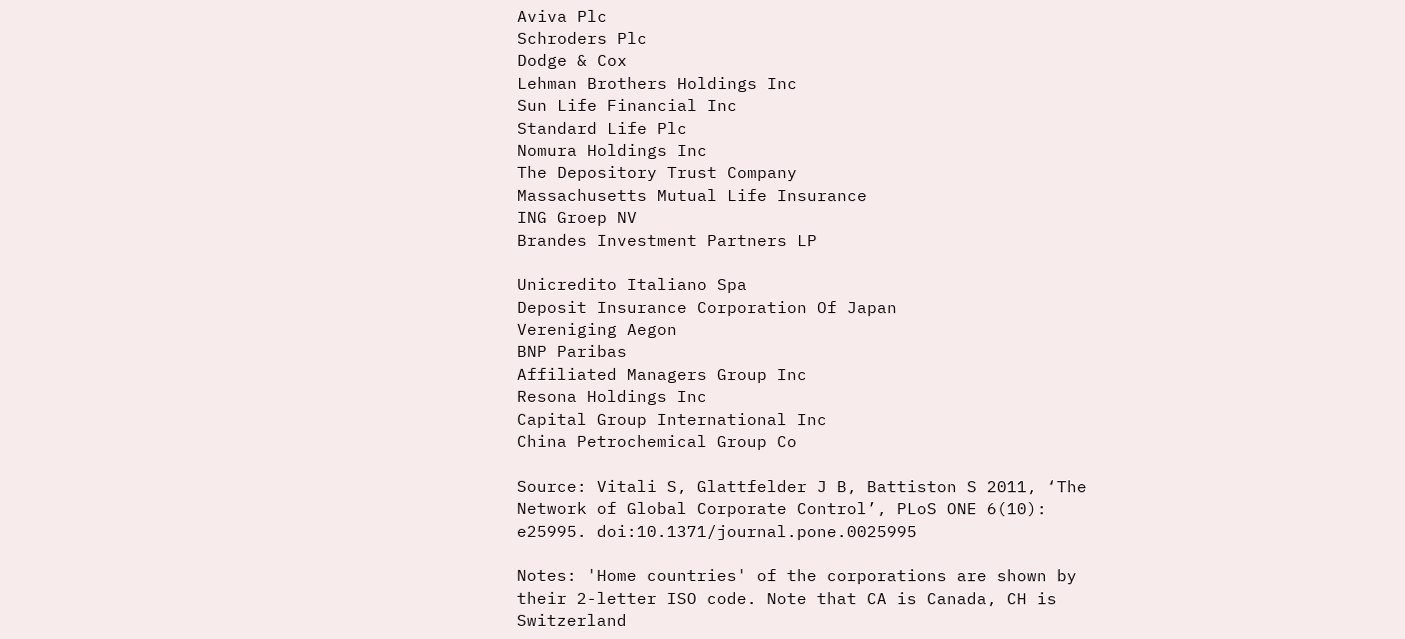Aviva Plc
Schroders Plc
Dodge & Cox
Lehman Brothers Holdings Inc
Sun Life Financial Inc
Standard Life Plc
Nomura Holdings Inc
The Depository Trust Company
Massachusetts Mutual Life Insurance
ING Groep NV
Brandes Investment Partners LP

Unicredito Italiano Spa
Deposit Insurance Corporation Of Japan
Vereniging Aegon
BNP Paribas
Affiliated Managers Group Inc
Resona Holdings Inc
Capital Group International Inc
China Petrochemical Group Co

Source: Vitali S, Glattfelder J B, Battiston S 2011, ‘The Network of Global Corporate Control’, PLoS ONE 6(10): e25995. doi:10.1371/journal.pone.0025995

Notes: 'Home countries' of the corporations are shown by their 2-letter ISO code. Note that CA is Canada, CH is Switzerland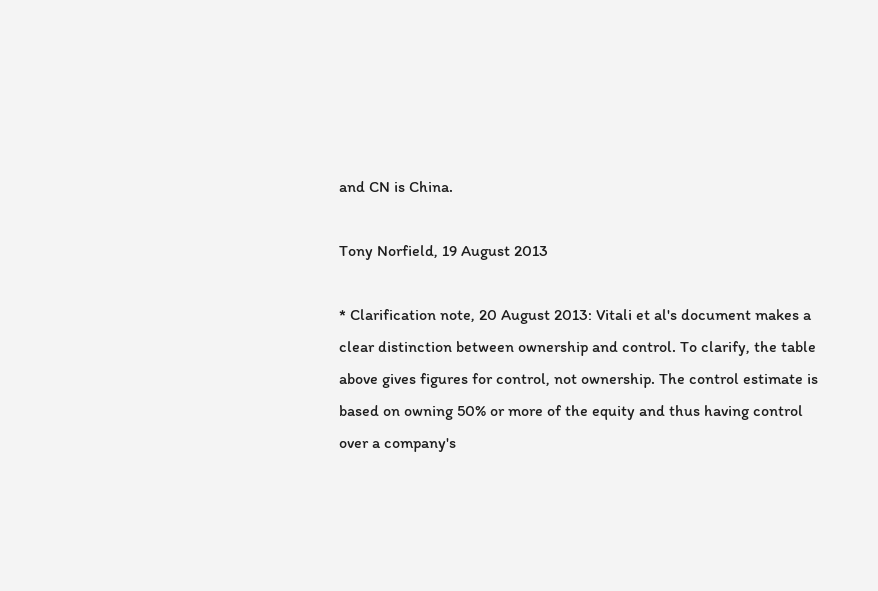and CN is China.

Tony Norfield, 19 August 2013

* Clarification note, 20 August 2013: Vitali et al's document makes a clear distinction between ownership and control. To clarify, the table above gives figures for control, not ownership. The control estimate is based on owning 50% or more of the equity and thus having control over a company's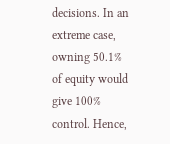decisions. In an extreme case, owning 50.1% of equity would give 100% control. Hence,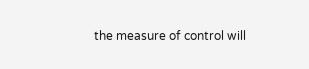the measure of control will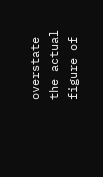overstate the actual figure of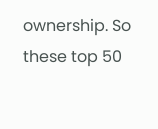ownership. So these top 50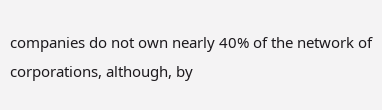companies do not own nearly 40% of the network of corporations, although, by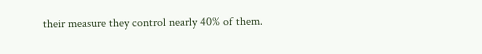their measure they control nearly 40% of them.